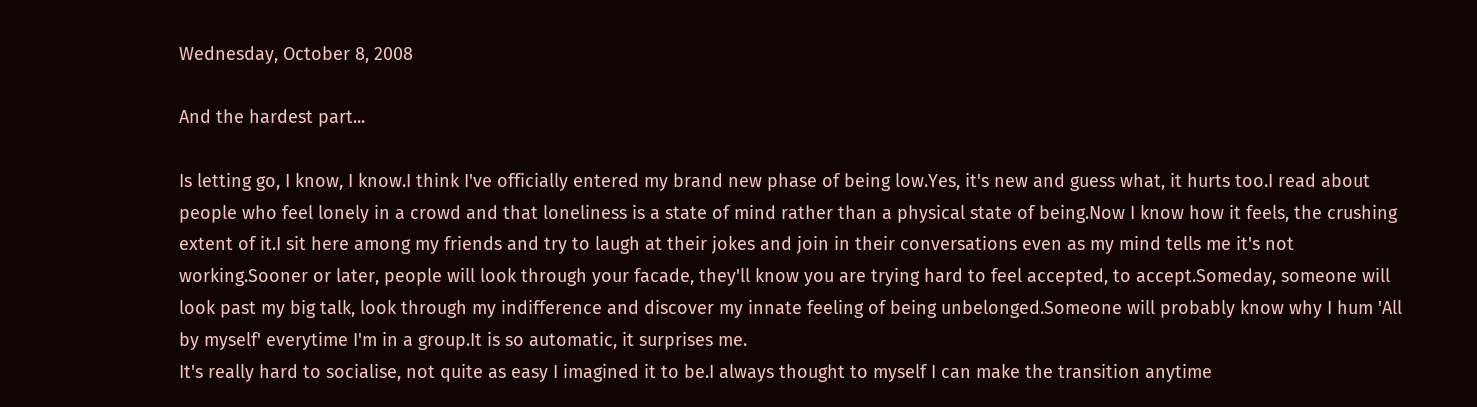Wednesday, October 8, 2008

And the hardest part...

Is letting go, I know, I know.I think I've officially entered my brand new phase of being low.Yes, it's new and guess what, it hurts too.I read about people who feel lonely in a crowd and that loneliness is a state of mind rather than a physical state of being.Now I know how it feels, the crushing extent of it.I sit here among my friends and try to laugh at their jokes and join in their conversations even as my mind tells me it's not working.Sooner or later, people will look through your facade, they'll know you are trying hard to feel accepted, to accept.Someday, someone will look past my big talk, look through my indifference and discover my innate feeling of being unbelonged.Someone will probably know why I hum 'All by myself' everytime I'm in a group.It is so automatic, it surprises me.
It's really hard to socialise, not quite as easy I imagined it to be.I always thought to myself I can make the transition anytime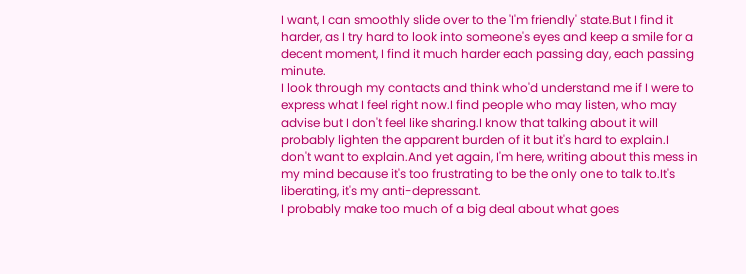I want, I can smoothly slide over to the 'I'm friendly' state.But I find it harder, as I try hard to look into someone's eyes and keep a smile for a decent moment, I find it much harder each passing day, each passing minute.
I look through my contacts and think who'd understand me if I were to express what I feel right now.I find people who may listen, who may advise but I don't feel like sharing.I know that talking about it will probably lighten the apparent burden of it but it's hard to explain.I don't want to explain.And yet again, I'm here, writing about this mess in my mind because it's too frustrating to be the only one to talk to.It's liberating, it's my anti-depressant.
I probably make too much of a big deal about what goes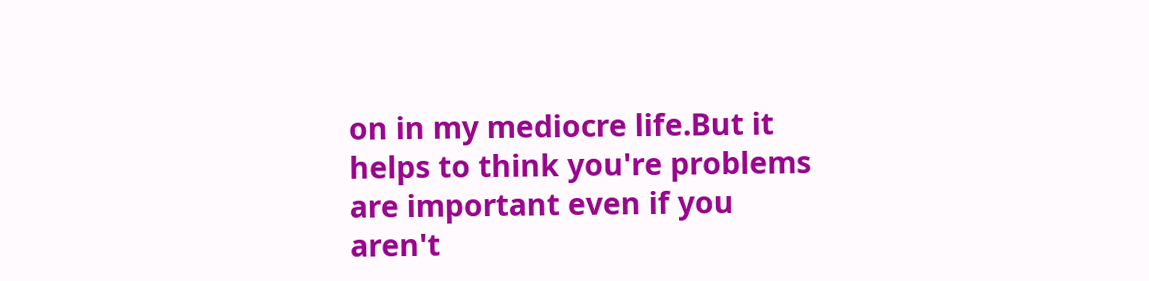on in my mediocre life.But it helps to think you're problems are important even if you aren't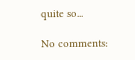quite so...

No comments: